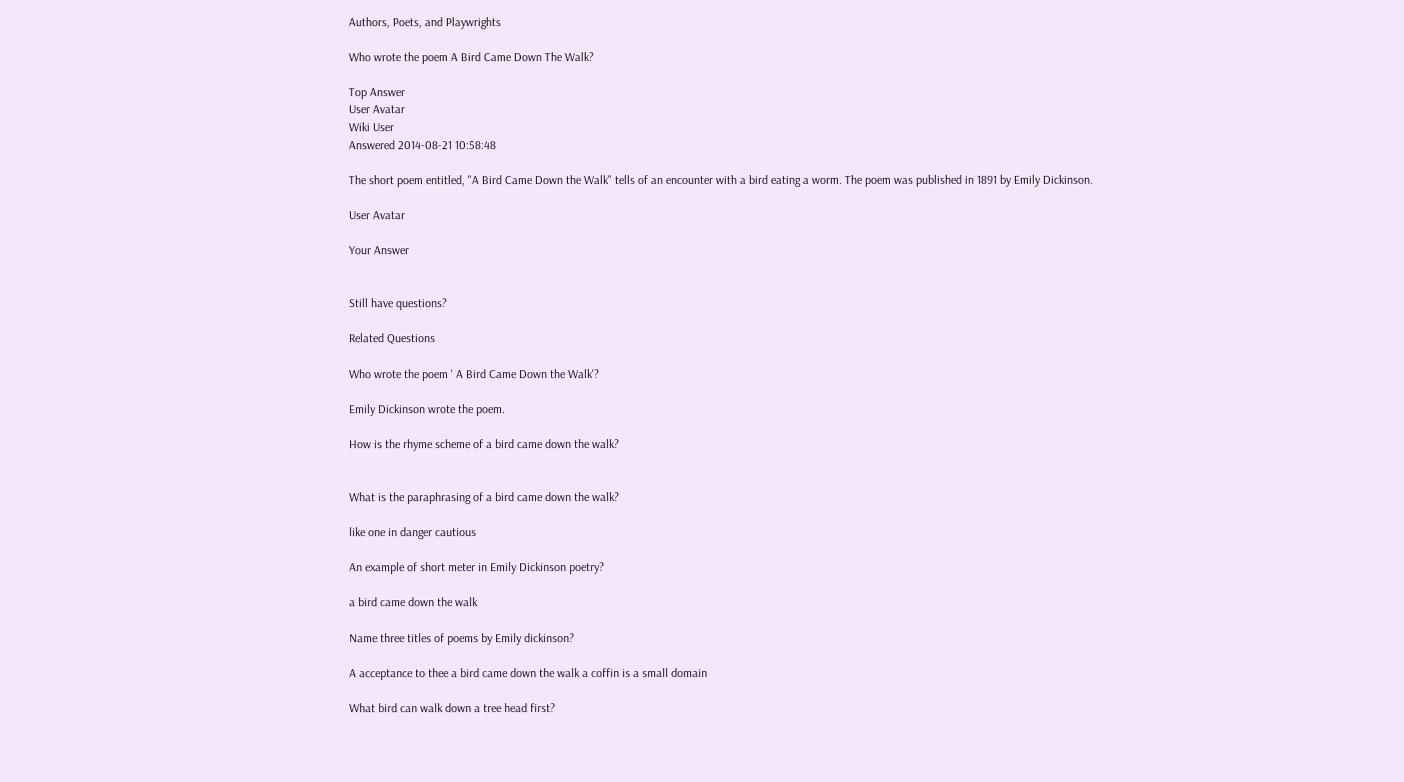Authors, Poets, and Playwrights

Who wrote the poem A Bird Came Down The Walk?

Top Answer
User Avatar
Wiki User
Answered 2014-08-21 10:58:48

The short poem entitled, "A Bird Came Down the Walk" tells of an encounter with a bird eating a worm. The poem was published in 1891 by Emily Dickinson.

User Avatar

Your Answer


Still have questions?

Related Questions

Who wrote the poem ' A Bird Came Down the Walk'?

Emily Dickinson wrote the poem.

How is the rhyme scheme of a bird came down the walk?


What is the paraphrasing of a bird came down the walk?

like one in danger cautious

An example of short meter in Emily Dickinson poetry?

a bird came down the walk

Name three titles of poems by Emily dickinson?

A acceptance to thee a bird came down the walk a coffin is a small domain

What bird can walk down a tree head first?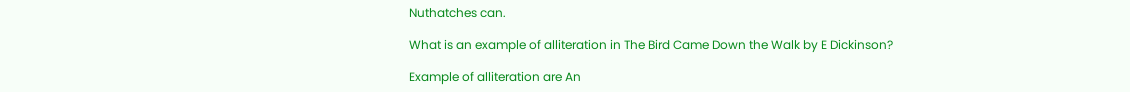Nuthatches can.

What is an example of alliteration in The Bird Came Down the Walk by E Dickinson?

Example of alliteration are An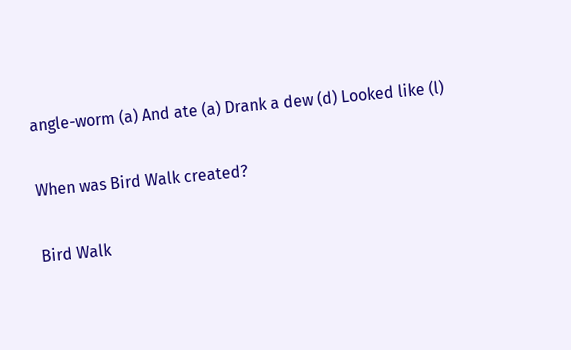angle-worm (a) And ate (a) Drank a dew (d) Looked like (l)

When was Bird Walk created?

Bird Walk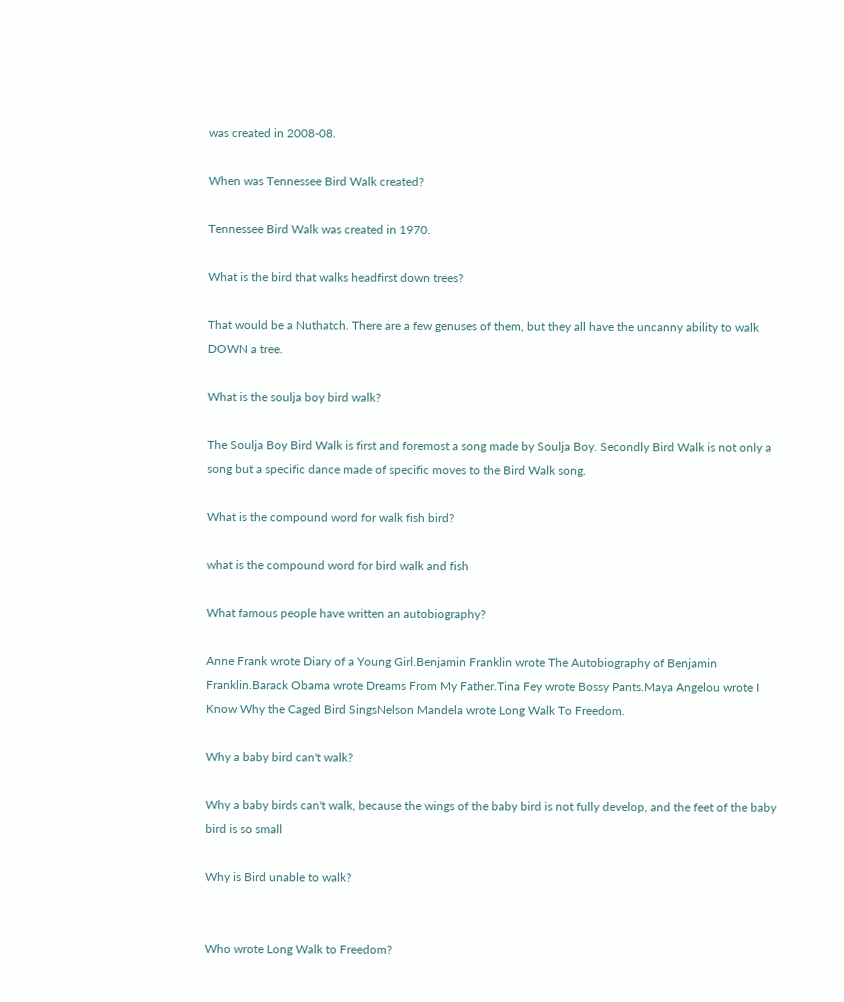was created in 2008-08.

When was Tennessee Bird Walk created?

Tennessee Bird Walk was created in 1970.

What is the bird that walks headfirst down trees?

That would be a Nuthatch. There are a few genuses of them, but they all have the uncanny ability to walk DOWN a tree.

What is the soulja boy bird walk?

The Soulja Boy Bird Walk is first and foremost a song made by Soulja Boy. Secondly Bird Walk is not only a song but a specific dance made of specific moves to the Bird Walk song.

What is the compound word for walk fish bird?

what is the compound word for bird walk and fish

What famous people have written an autobiography?

Anne Frank wrote Diary of a Young Girl.Benjamin Franklin wrote The Autobiography of Benjamin Franklin.Barack Obama wrote Dreams From My Father.Tina Fey wrote Bossy Pants.Maya Angelou wrote I Know Why the Caged Bird SingsNelson Mandela wrote Long Walk To Freedom.

Why a baby bird can't walk?

Why a baby birds can't walk, because the wings of the baby bird is not fully develop, and the feet of the baby bird is so small

Why is Bird unable to walk?


Who wrote Long Walk to Freedom?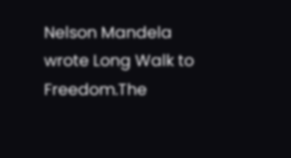Nelson Mandela wrote Long Walk to Freedom.The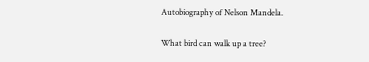Autobiography of Nelson Mandela.

What bird can walk up a tree?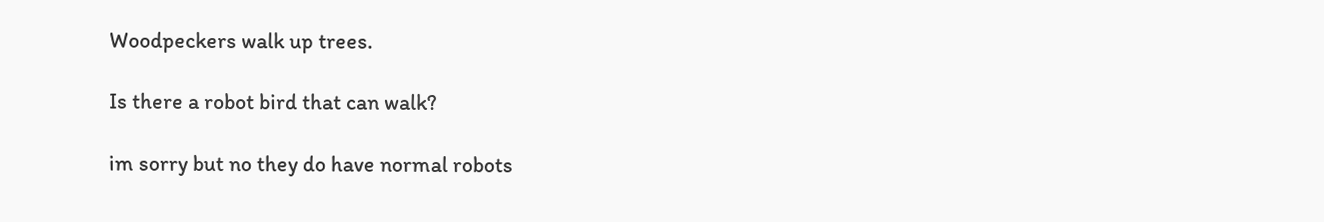Woodpeckers walk up trees.

Is there a robot bird that can walk?

im sorry but no they do have normal robots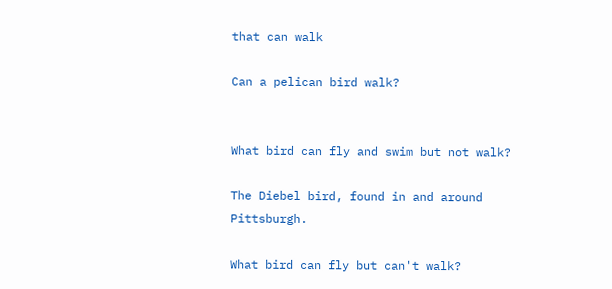that can walk

Can a pelican bird walk?


What bird can fly and swim but not walk?

The Diebel bird, found in and around Pittsburgh.

What bird can fly but can't walk?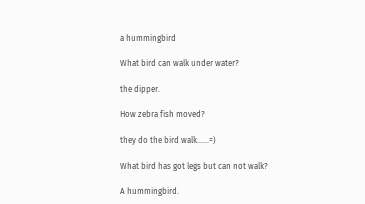a hummingbird

What bird can walk under water?

the dipper.

How zebra fish moved?

they do the bird walk......=)

What bird has got legs but can not walk?

A hummingbird.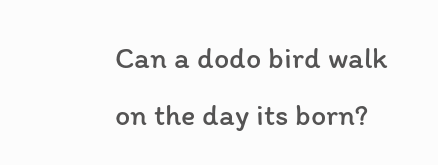Can a dodo bird walk on the day its born?